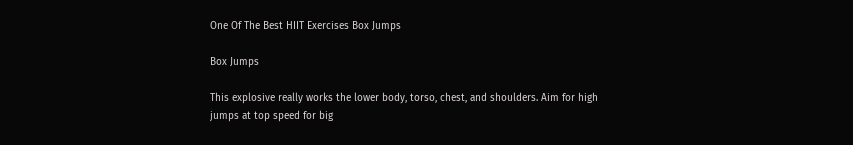One Of The Best HIIT Exercises Box Jumps

Box Jumps

This explosive really works the lower body, torso, chest, and shoulders. Aim for high jumps at top speed for big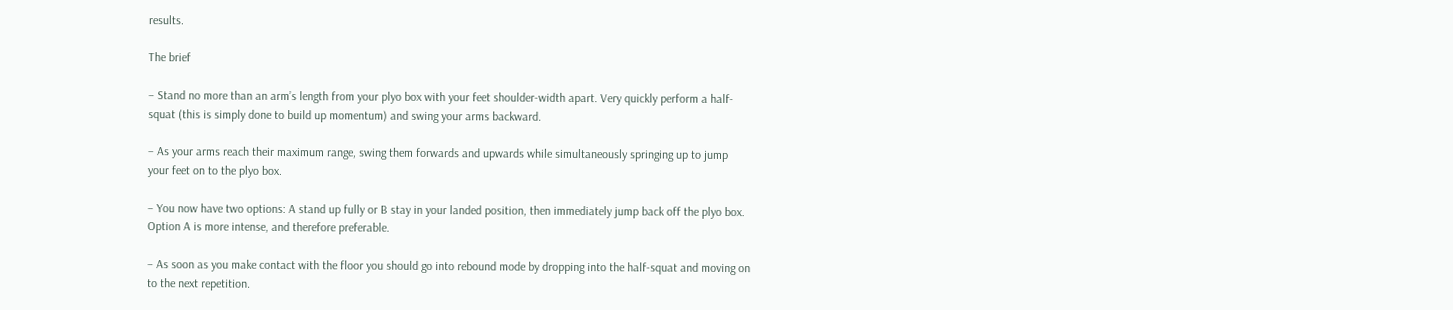results.

The brief

– Stand no more than an arm’s length from your plyo box with your feet shoulder-width apart. Very quickly perform a half-squat (this is simply done to build up momentum) and swing your arms backward.

– As your arms reach their maximum range, swing them forwards and upwards while simultaneously springing up to jump your feet on to the plyo box.

– You now have two options: A stand up fully or B stay in your landed position, then immediately jump back off the plyo box. Option A is more intense, and therefore preferable.

– As soon as you make contact with the floor you should go into rebound mode by dropping into the half-squat and moving on to the next repetition.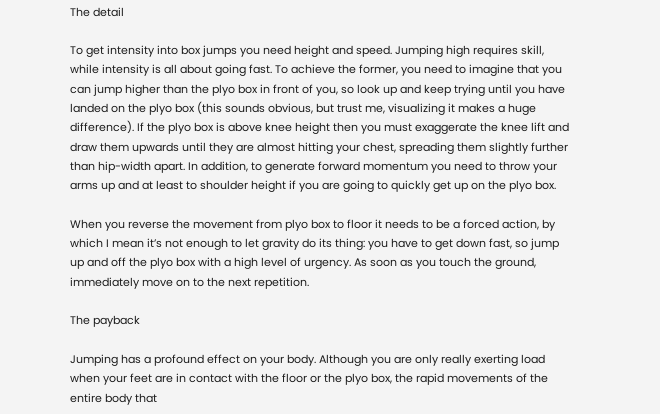The detail

To get intensity into box jumps you need height and speed. Jumping high requires skill, while intensity is all about going fast. To achieve the former, you need to imagine that you can jump higher than the plyo box in front of you, so look up and keep trying until you have landed on the plyo box (this sounds obvious, but trust me, visualizing it makes a huge difference). If the plyo box is above knee height then you must exaggerate the knee lift and draw them upwards until they are almost hitting your chest, spreading them slightly further than hip-width apart. In addition, to generate forward momentum you need to throw your arms up and at least to shoulder height if you are going to quickly get up on the plyo box.

When you reverse the movement from plyo box to floor it needs to be a forced action, by which I mean it’s not enough to let gravity do its thing: you have to get down fast, so jump up and off the plyo box with a high level of urgency. As soon as you touch the ground, immediately move on to the next repetition.

The payback

Jumping has a profound effect on your body. Although you are only really exerting load when your feet are in contact with the floor or the plyo box, the rapid movements of the entire body that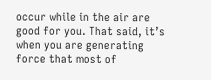occur while in the air are good for you. That said, it’s when you are generating force that most of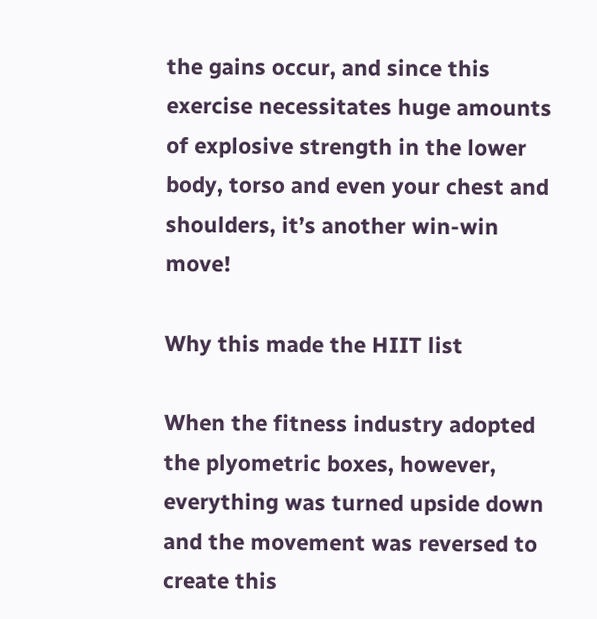the gains occur, and since this exercise necessitates huge amounts of explosive strength in the lower body, torso and even your chest and shoulders, it’s another win-win move!

Why this made the HIIT list

When the fitness industry adopted the plyometric boxes, however, everything was turned upside down and the movement was reversed to create this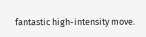fantastic high-intensity move.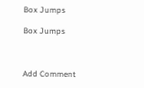Box Jumps

Box Jumps



Add Comment